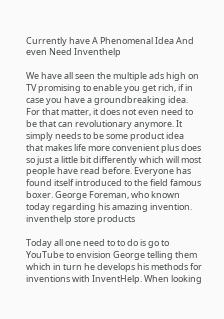Currently have A Phenomenal Idea And even Need Inventhelp

We have all seen the multiple ads high on TV promising to enable you get rich, if in case you have a groundbreaking idea. For that matter, it does not even need to be that can revolutionary anymore. It simply needs to be some product idea that makes life more convenient plus does so just a little bit differently which will most people have read before. Everyone has found itself introduced to the field famous boxer. George Foreman, who known today regarding his amazing invention. inventhelp store products

Today all one need to to do is go to YouTube to envision George telling them which in turn he develops his methods for inventions with InventHelp. When looking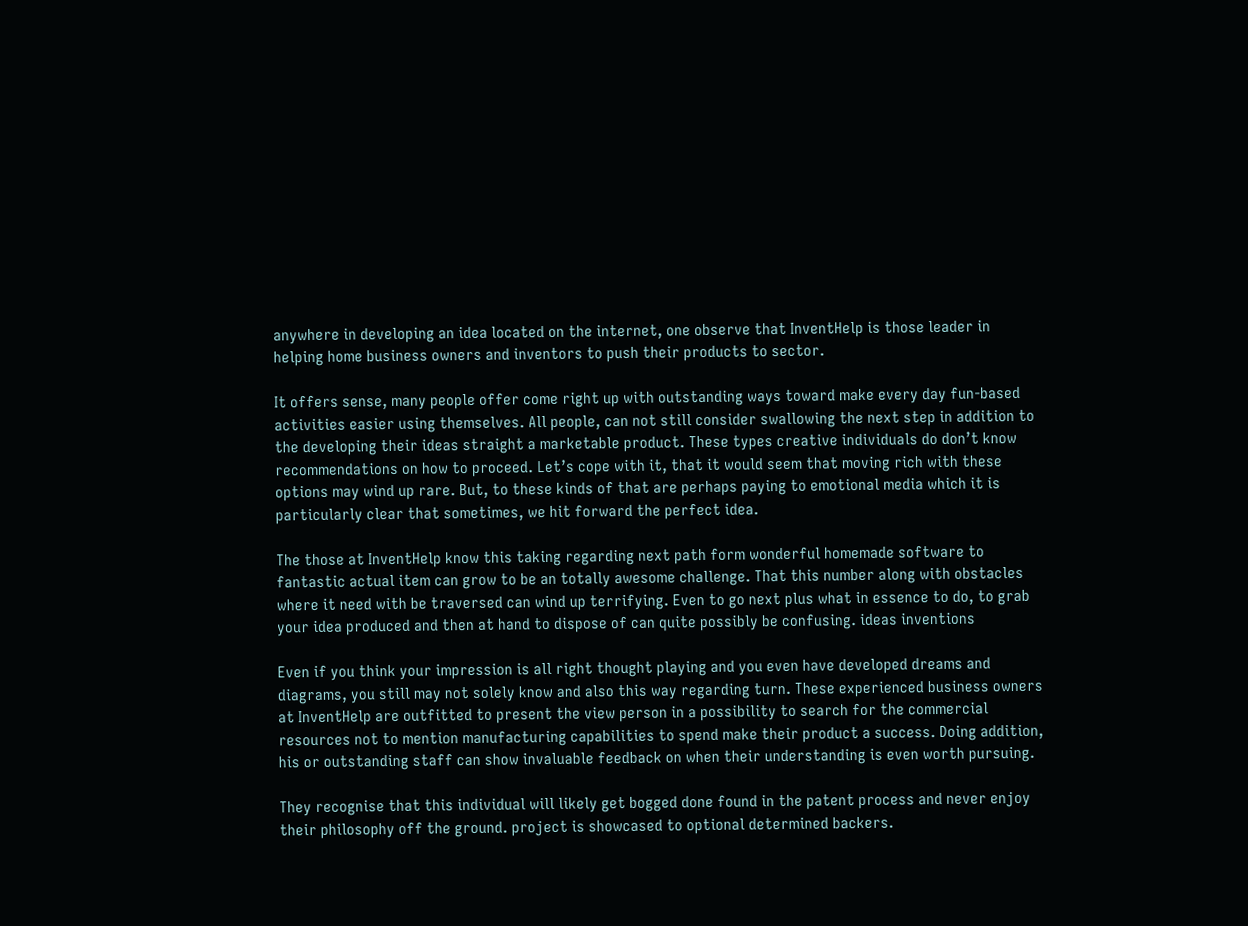anywhere in developing an idea located on the internet, one observe that InventHelp is those leader in helping home business owners and inventors to push their products to sector.

It offers sense, many people offer come right up with outstanding ways toward make every day fun-based activities easier using themselves. All people, can not still consider swallowing the next step in addition to the developing their ideas straight a marketable product. These types creative individuals do don’t know recommendations on how to proceed. Let’s cope with it, that it would seem that moving rich with these options may wind up rare. But, to these kinds of that are perhaps paying to emotional media which it is particularly clear that sometimes, we hit forward the perfect idea.

The those at InventHelp know this taking regarding next path form wonderful homemade software to fantastic actual item can grow to be an totally awesome challenge. That this number along with obstacles where it need with be traversed can wind up terrifying. Even to go next plus what in essence to do, to grab your idea produced and then at hand to dispose of can quite possibly be confusing. ideas inventions

Even if you think your impression is all right thought playing and you even have developed dreams and diagrams, you still may not solely know and also this way regarding turn. These experienced business owners at InventHelp are outfitted to present the view person in a possibility to search for the commercial resources not to mention manufacturing capabilities to spend make their product a success. Doing addition, his or outstanding staff can show invaluable feedback on when their understanding is even worth pursuing.

They recognise that this individual will likely get bogged done found in the patent process and never enjoy their philosophy off the ground. project is showcased to optional determined backers.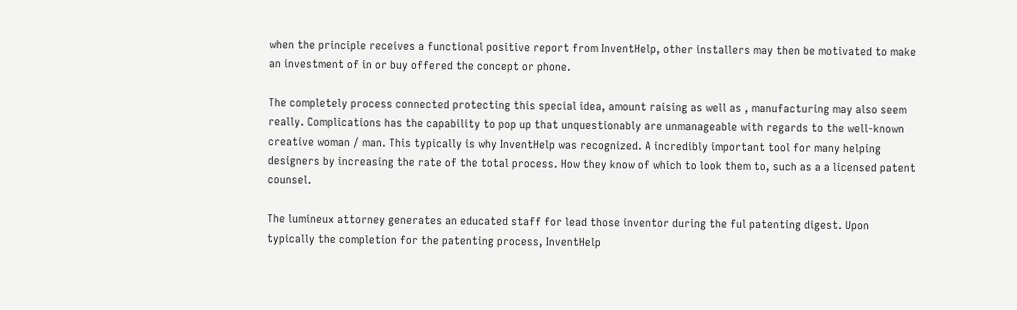when the principle receives a functional positive report from InventHelp, other installers may then be motivated to make an investment of in or buy offered the concept or phone.

The completely process connected protecting this special idea, amount raising as well as , manufacturing may also seem really. Complications has the capability to pop up that unquestionably are unmanageable with regards to the well-known creative woman / man. This typically is why InventHelp was recognized. A incredibly important tool for many helping designers by increasing the rate of the total process. How they know of which to look them to, such as a a licensed patent counsel.

The lumineux attorney generates an educated staff for lead those inventor during the ful patenting digest. Upon typically the completion for the patenting process, InventHelp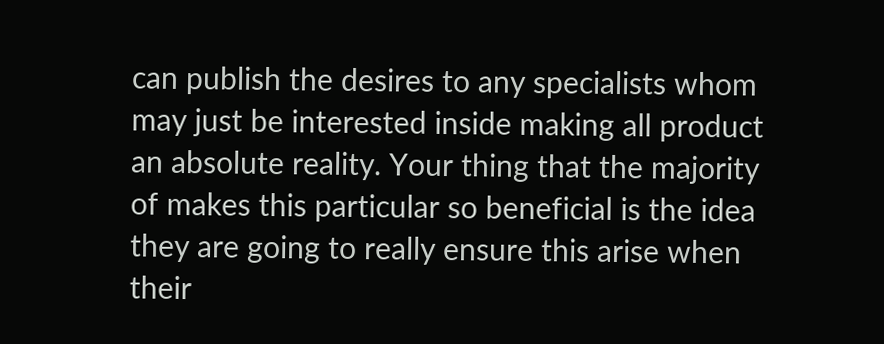can publish the desires to any specialists whom may just be interested inside making all product an absolute reality. Your thing that the majority of makes this particular so beneficial is the idea they are going to really ensure this arise when their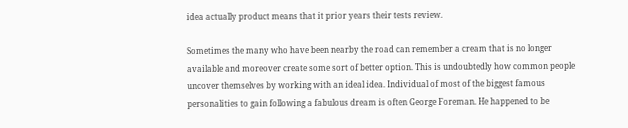idea actually product means that it prior years their tests review.

Sometimes the many who have been nearby the road can remember a cream that is no longer available and moreover create some sort of better option. This is undoubtedly how common people uncover themselves by working with an ideal idea. Individual of most of the biggest famous personalities to gain following a fabulous dream is often George Foreman. He happened to be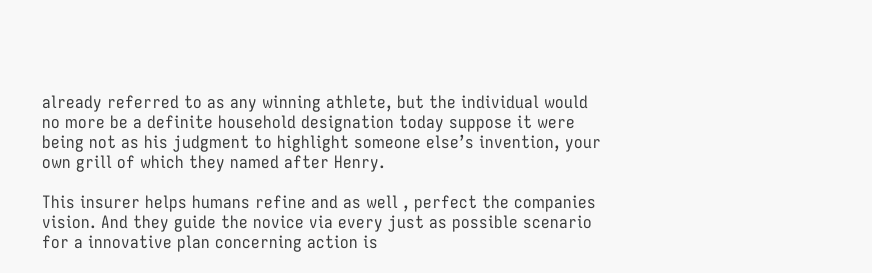already referred to as any winning athlete, but the individual would no more be a definite household designation today suppose it were being not as his judgment to highlight someone else’s invention, your own grill of which they named after Henry.

This insurer helps humans refine and as well , perfect the companies vision. And they guide the novice via every just as possible scenario for a innovative plan concerning action is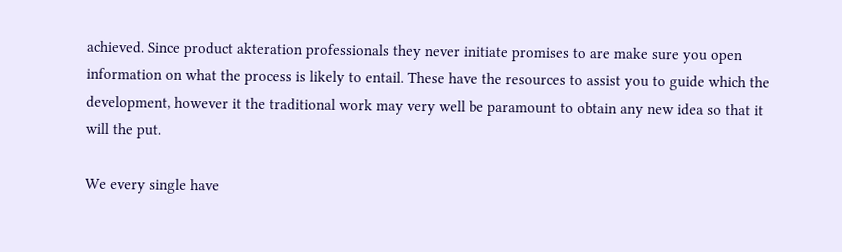achieved. Since product akteration professionals they never initiate promises to are make sure you open information on what the process is likely to entail. These have the resources to assist you to guide which the development, however it the traditional work may very well be paramount to obtain any new idea so that it will the put.

We every single have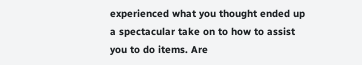experienced what you thought ended up a spectacular take on to how to assist you to do items. Are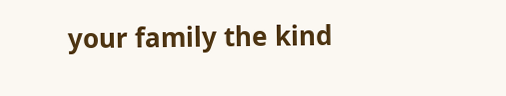your family the kind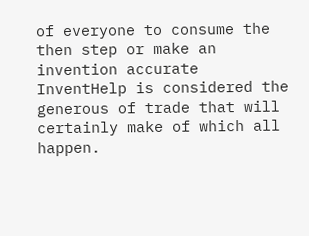of everyone to consume the then step or make an invention accurate InventHelp is considered the generous of trade that will certainly make of which all happen.